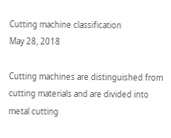Cutting machine classification
May 28, 2018

Cutting machines are distinguished from cutting materials and are divided into metal cutting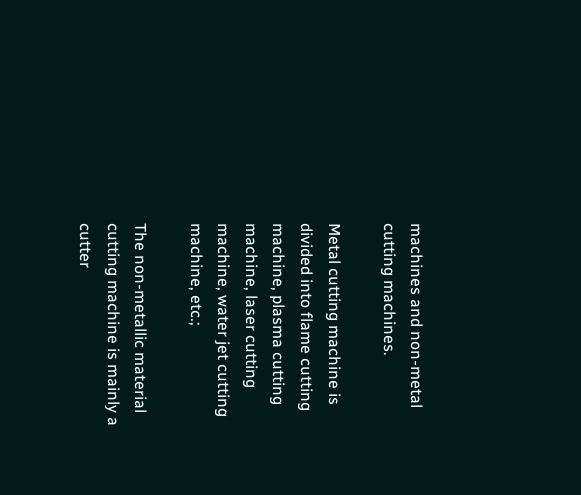machines and non-metal cutting machines.

Metal cutting machine is divided into flame cutting machine, plasma cutting machine, laser cutting machine, water jet cutting machine, etc.;

The non-metallic material cutting machine is mainly a cutter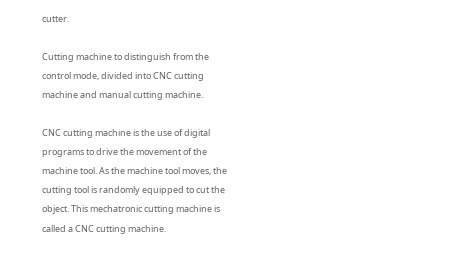cutter.

Cutting machine to distinguish from the control mode, divided into CNC cutting machine and manual cutting machine.

CNC cutting machine is the use of digital programs to drive the movement of the machine tool. As the machine tool moves, the cutting tool is randomly equipped to cut the object. This mechatronic cutting machine is called a CNC cutting machine.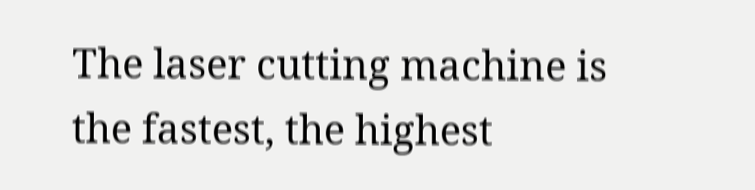The laser cutting machine is the fastest, the highest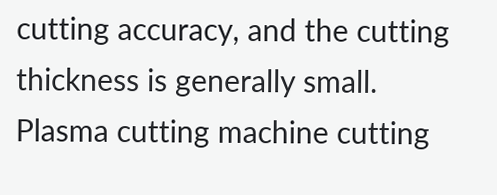cutting accuracy, and the cutting thickness is generally small. Plasma cutting machine cutting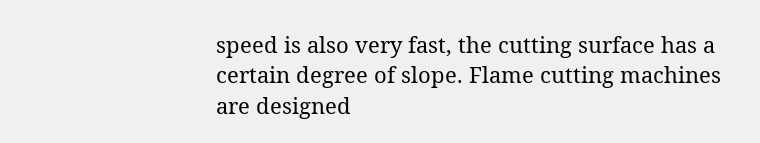speed is also very fast, the cutting surface has a certain degree of slope. Flame cutting machines are designed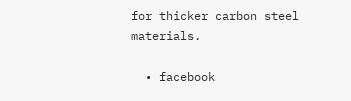for thicker carbon steel materials.

  • facebook